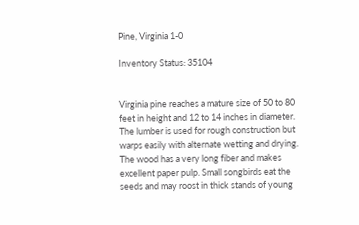Pine, Virginia 1-0

Inventory Status: 35104


Virginia pine reaches a mature size of 50 to 80 feet in height and 12 to 14 inches in diameter. The lumber is used for rough construction but warps easily with alternate wetting and drying. The wood has a very long fiber and makes excellent paper pulp. Small songbirds eat the seeds and may roost in thick stands of young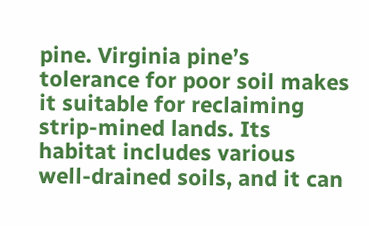pine. Virginia pine’s tolerance for poor soil makes it suitable for reclaiming strip-mined lands. Its habitat includes various well-drained soils, and it can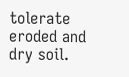tolerate eroded and dry soil.